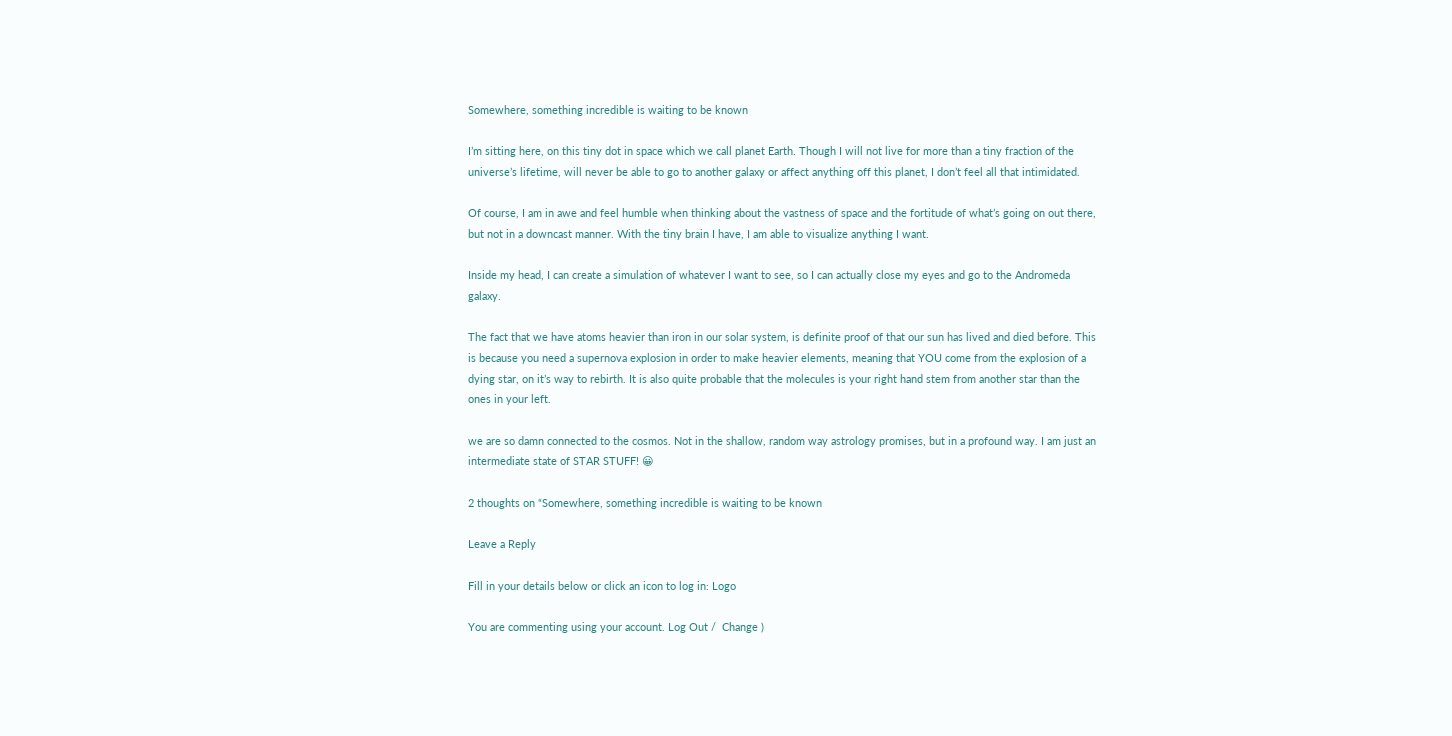Somewhere, something incredible is waiting to be known

I’m sitting here, on this tiny dot in space which we call planet Earth. Though I will not live for more than a tiny fraction of the universe’s lifetime, will never be able to go to another galaxy or affect anything off this planet, I don’t feel all that intimidated.

Of course, I am in awe and feel humble when thinking about the vastness of space and the fortitude of what’s going on out there, but not in a downcast manner. With the tiny brain I have, I am able to visualize anything I want.

Inside my head, I can create a simulation of whatever I want to see, so I can actually close my eyes and go to the Andromeda galaxy.

The fact that we have atoms heavier than iron in our solar system, is definite proof of that our sun has lived and died before. This is because you need a supernova explosion in order to make heavier elements, meaning that YOU come from the explosion of a dying star, on it’s way to rebirth. It is also quite probable that the molecules is your right hand stem from another star than the ones in your left.

we are so damn connected to the cosmos. Not in the shallow, random way astrology promises, but in a profound way. I am just an intermediate state of STAR STUFF! 😀

2 thoughts on “Somewhere, something incredible is waiting to be known

Leave a Reply

Fill in your details below or click an icon to log in: Logo

You are commenting using your account. Log Out /  Change )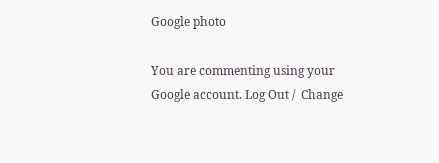Google photo

You are commenting using your Google account. Log Out /  Change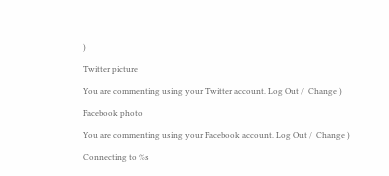)

Twitter picture

You are commenting using your Twitter account. Log Out /  Change )

Facebook photo

You are commenting using your Facebook account. Log Out /  Change )

Connecting to %s